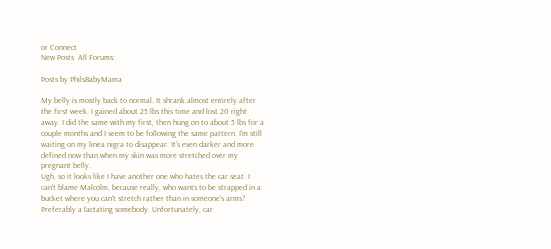or Connect
New Posts  All Forums:

Posts by PhilsBabyMama

My belly is mostly back to normal. It shrank almost entirely after the first week. I gained about 25 lbs this time and lost 20 right away. I did the same with my first, then hung on to about 5 lbs for a couple months and I seem to be following the same pattern. I'm still waiting on my linea nigra to disappear. It's even darker and more defined now than when my skin was more stretched over my pregnant belly.
Ugh, so it looks like I have another one who hates the car seat. I can't blame Malcolm, because really, who wants to be strapped in a bucket where you can't stretch rather than in someone's arms? Preferably a lactating somebody. Unfortunately, car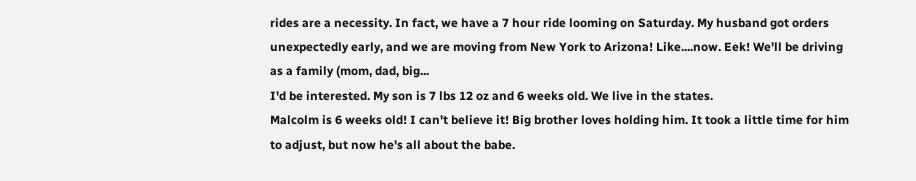rides are a necessity. In fact, we have a 7 hour ride looming on Saturday. My husband got orders unexpectedly early, and we are moving from New York to Arizona! Like....now. Eek! We'll be driving as a family (mom, dad, big...
I'd be interested. My son is 7 lbs 12 oz and 6 weeks old. We live in the states.
Malcolm is 6 weeks old! I can't believe it! Big brother loves holding him. It took a little time for him to adjust, but now he's all about the babe.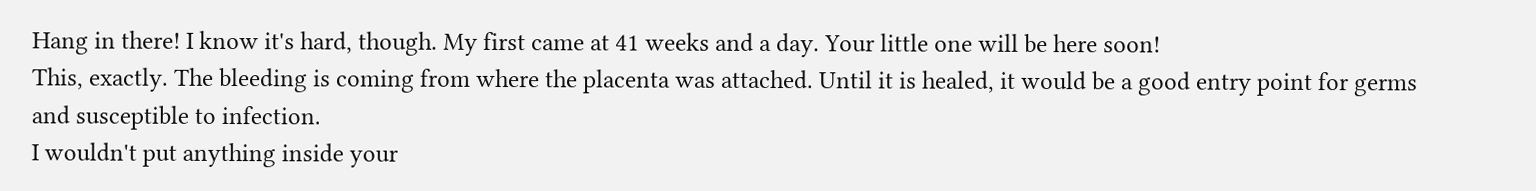Hang in there! I know it's hard, though. My first came at 41 weeks and a day. Your little one will be here soon!
This, exactly. The bleeding is coming from where the placenta was attached. Until it is healed, it would be a good entry point for germs and susceptible to infection.
I wouldn't put anything inside your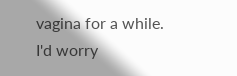vagina for a while. I'd worry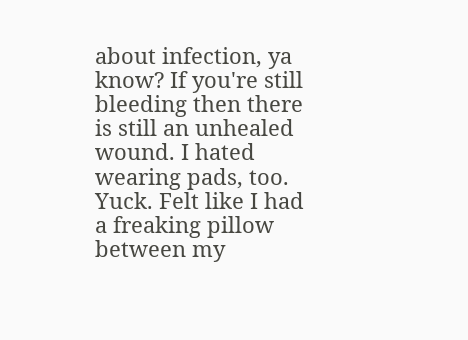about infection, ya know? If you're still bleeding then there is still an unhealed wound. I hated wearing pads, too. Yuck. Felt like I had a freaking pillow between my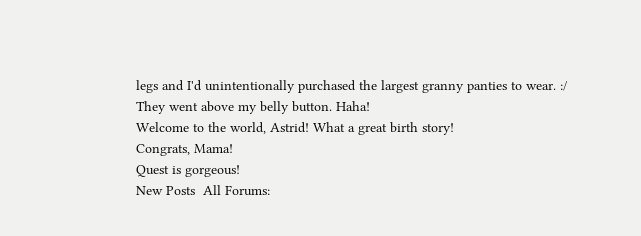legs and I'd unintentionally purchased the largest granny panties to wear. :/ They went above my belly button. Haha!
Welcome to the world, Astrid! What a great birth story!
Congrats, Mama!
Quest is gorgeous!
New Posts  All Forums: